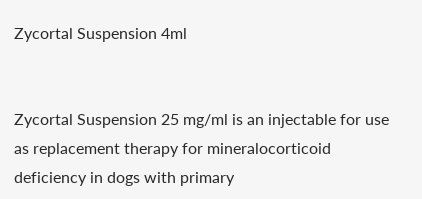Zycortal Suspension 4ml


Zycortal Suspension 25 mg/ml is an injectable for use as replacement therapy for mineralocorticoid deficiency in dogs with primary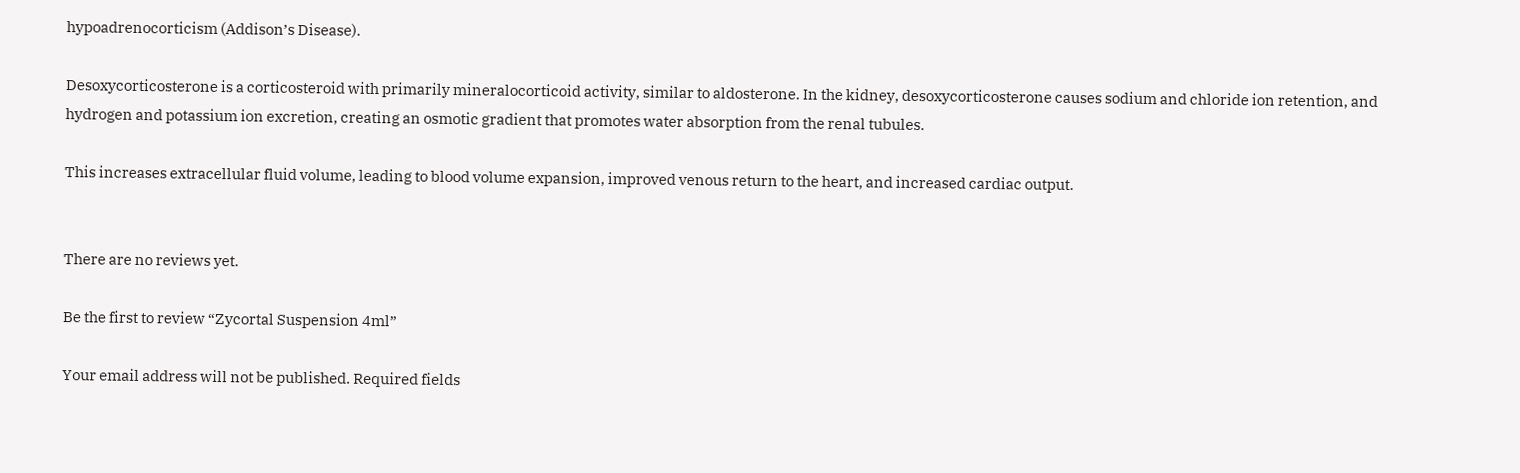hypoadrenocorticism (Addison’s Disease).

Desoxycorticosterone is a corticosteroid with primarily mineralocorticoid activity, similar to aldosterone. In the kidney, desoxycorticosterone causes sodium and chloride ion retention, and hydrogen and potassium ion excretion, creating an osmotic gradient that promotes water absorption from the renal tubules.

This increases extracellular fluid volume, leading to blood volume expansion, improved venous return to the heart, and increased cardiac output.


There are no reviews yet.

Be the first to review “Zycortal Suspension 4ml”

Your email address will not be published. Required fields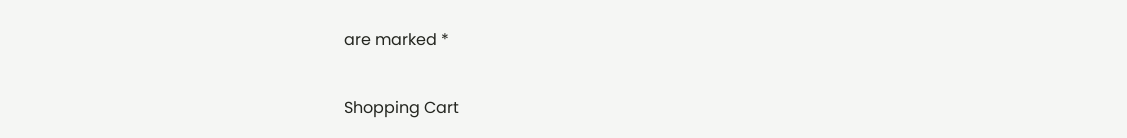are marked *

Shopping Cart